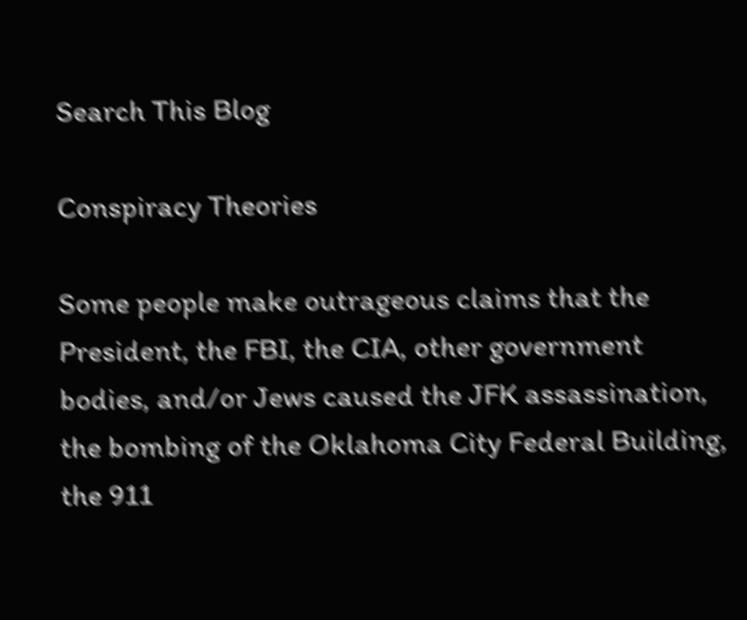Search This Blog

Conspiracy Theories

Some people make outrageous claims that the President, the FBI, the CIA, other government bodies, and/or Jews caused the JFK assassination, the bombing of the Oklahoma City Federal Building, the 911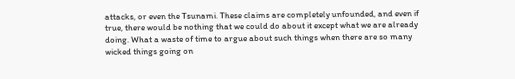attacks, or even the Tsunami. These claims are completely unfounded, and even if true, there would be nothing that we could do about it except what we are already doing. What a waste of time to argue about such things when there are so many wicked things going on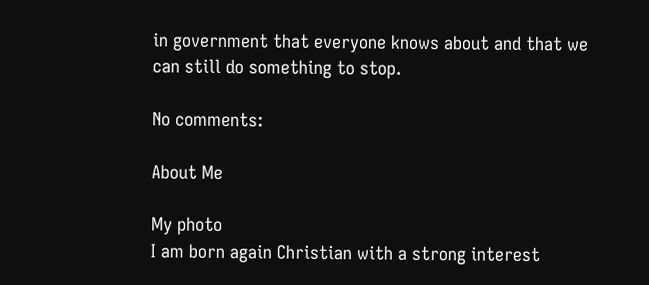in government that everyone knows about and that we can still do something to stop.

No comments:

About Me

My photo
I am born again Christian with a strong interest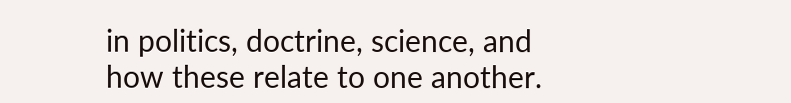in politics, doctrine, science, and how these relate to one another.